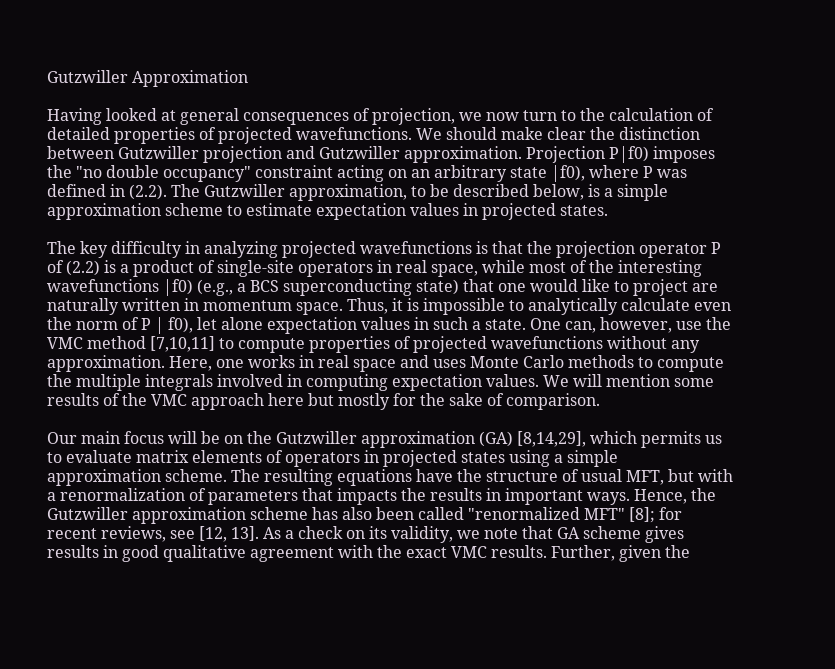Gutzwiller Approximation

Having looked at general consequences of projection, we now turn to the calculation of detailed properties of projected wavefunctions. We should make clear the distinction between Gutzwiller projection and Gutzwiller approximation. Projection P|f0) imposes the "no double occupancy" constraint acting on an arbitrary state |f0), where P was defined in (2.2). The Gutzwiller approximation, to be described below, is a simple approximation scheme to estimate expectation values in projected states.

The key difficulty in analyzing projected wavefunctions is that the projection operator P of (2.2) is a product of single-site operators in real space, while most of the interesting wavefunctions |f0) (e.g., a BCS superconducting state) that one would like to project are naturally written in momentum space. Thus, it is impossible to analytically calculate even the norm of P | f0), let alone expectation values in such a state. One can, however, use the VMC method [7,10,11] to compute properties of projected wavefunctions without any approximation. Here, one works in real space and uses Monte Carlo methods to compute the multiple integrals involved in computing expectation values. We will mention some results of the VMC approach here but mostly for the sake of comparison.

Our main focus will be on the Gutzwiller approximation (GA) [8,14,29], which permits us to evaluate matrix elements of operators in projected states using a simple approximation scheme. The resulting equations have the structure of usual MFT, but with a renormalization of parameters that impacts the results in important ways. Hence, the Gutzwiller approximation scheme has also been called "renormalized MFT" [8]; for recent reviews, see [12, 13]. As a check on its validity, we note that GA scheme gives results in good qualitative agreement with the exact VMC results. Further, given the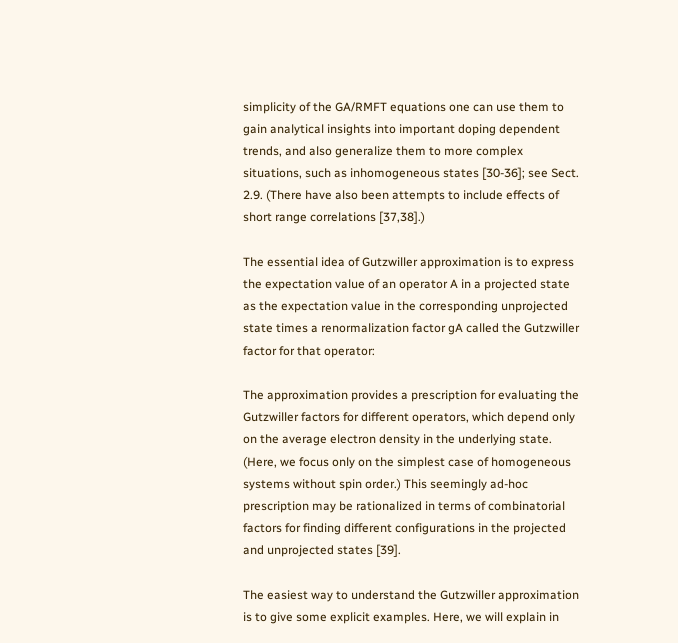simplicity of the GA/RMFT equations one can use them to gain analytical insights into important doping dependent trends, and also generalize them to more complex situations, such as inhomogeneous states [30-36]; see Sect. 2.9. (There have also been attempts to include effects of short range correlations [37,38].)

The essential idea of Gutzwiller approximation is to express the expectation value of an operator A in a projected state as the expectation value in the corresponding unprojected state times a renormalization factor gA called the Gutzwiller factor for that operator:

The approximation provides a prescription for evaluating the Gutzwiller factors for different operators, which depend only on the average electron density in the underlying state. (Here, we focus only on the simplest case of homogeneous systems without spin order.) This seemingly ad-hoc prescription may be rationalized in terms of combinatorial factors for finding different configurations in the projected and unprojected states [39].

The easiest way to understand the Gutzwiller approximation is to give some explicit examples. Here, we will explain in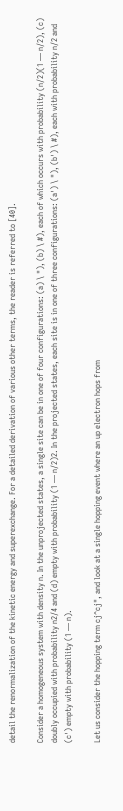detail the renormalization of the kinetic energy and superexchange. For a detailed derivation of various other terms, the reader is referred to [40].

Consider a homogeneous system with density n. In the unprojected states, a single site can be in one of four configurations: (a) \ "), (b) \ #), each of which occurs with probability (n/2)(1 — n/2), (c) doubly occupied with probability n2/4 and (d) empty with probability (1 — n/2)2. In the projected states, each site is in one of three configurations: (a') \ "), (b') \ #), each with probability n/2 and (c') empty with probability (1 — n).

Let us consider the hopping term cj^cj", and look at a single hopping event where an up electron hops from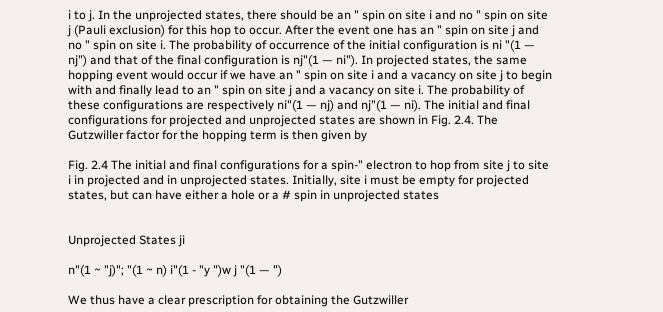i to j. In the unprojected states, there should be an " spin on site i and no " spin on site j (Pauli exclusion) for this hop to occur. After the event one has an " spin on site j and no " spin on site i. The probability of occurrence of the initial configuration is ni "(1 — nj") and that of the final configuration is nj"(1 — ni"). In projected states, the same hopping event would occur if we have an " spin on site i and a vacancy on site j to begin with and finally lead to an " spin on site j and a vacancy on site i. The probability of these configurations are respectively ni"(1 — nj) and nj"(1 — ni). The initial and final configurations for projected and unprojected states are shown in Fig. 2.4. The Gutzwiller factor for the hopping term is then given by

Fig. 2.4 The initial and final configurations for a spin-" electron to hop from site j to site i in projected and in unprojected states. Initially, site i must be empty for projected states, but can have either a hole or a # spin in unprojected states


Unprojected States ji

n"(1 ~ "j)"; "(1 ~ n) i"(1 - "y ")w j "(1 — ")

We thus have a clear prescription for obtaining the Gutzwiller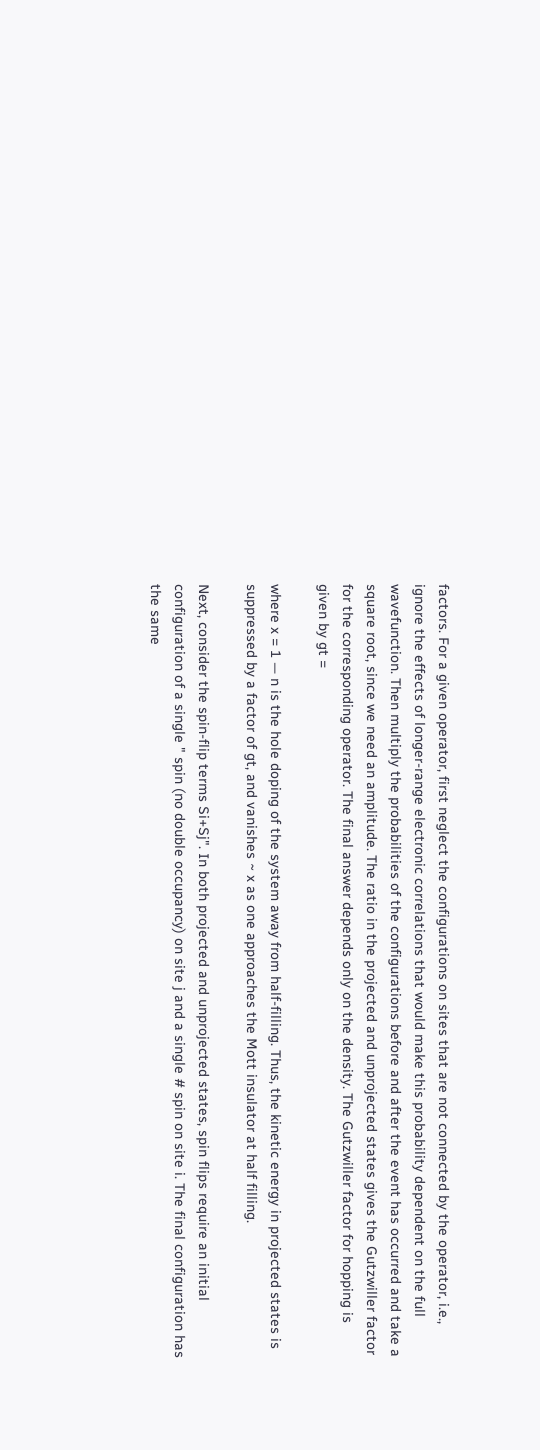factors. For a given operator, first neglect the configurations on sites that are not connected by the operator, i.e., ignore the effects of longer-range electronic correlations that would make this probability dependent on the full wavefunction. Then multiply the probabilities of the configurations before and after the event has occurred and take a square root, since we need an amplitude. The ratio in the projected and unprojected states gives the Gutzwiller factor for the corresponding operator. The final answer depends only on the density. The Gutzwiller factor for hopping is given by gt =

where x = 1 — n is the hole doping of the system away from half-filling. Thus, the kinetic energy in projected states is suppressed by a factor of gt, and vanishes ~ x as one approaches the Mott insulator at half filling.

Next, consider the spin-flip terms Si+Sj". In both projected and unprojected states, spin flips require an initial configuration of a single " spin (no double occupancy) on site j and a single # spin on site i. The final configuration has the same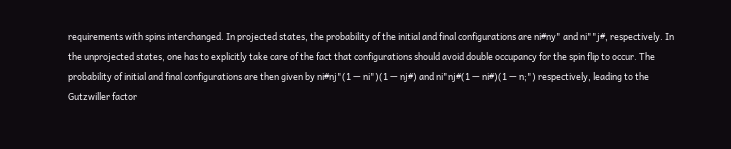requirements with spins interchanged. In projected states, the probability of the initial and final configurations are ni#ny" and ni""j#, respectively. In the unprojected states, one has to explicitly take care of the fact that configurations should avoid double occupancy for the spin flip to occur. The probability of initial and final configurations are then given by ni#nj"(1 — ni")(1 — nj#) and ni"nj#(1 — ni#)(1 — n;") respectively, leading to the Gutzwiller factor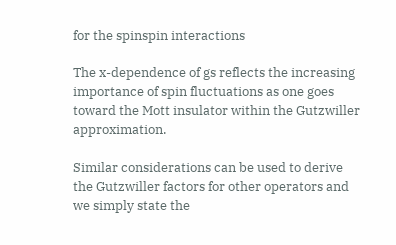for the spinspin interactions

The x-dependence of gs reflects the increasing importance of spin fluctuations as one goes toward the Mott insulator within the Gutzwiller approximation.

Similar considerations can be used to derive the Gutzwiller factors for other operators and we simply state the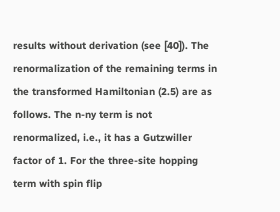results without derivation (see [40]). The renormalization of the remaining terms in the transformed Hamiltonian (2.5) are as follows. The n-ny term is not renormalized, i.e., it has a Gutzwiller factor of 1. For the three-site hopping term with spin flip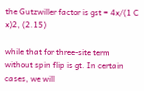the Gutzwiller factor is gst = 4x/(1 C x)2, (2.15)

while that for three-site term without spin flip is gt. In certain cases, we will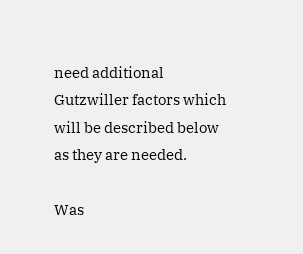need additional Gutzwiller factors which will be described below as they are needed.

Was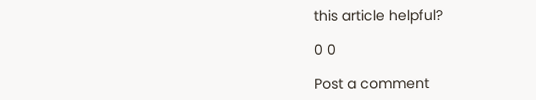this article helpful?

0 0

Post a comment